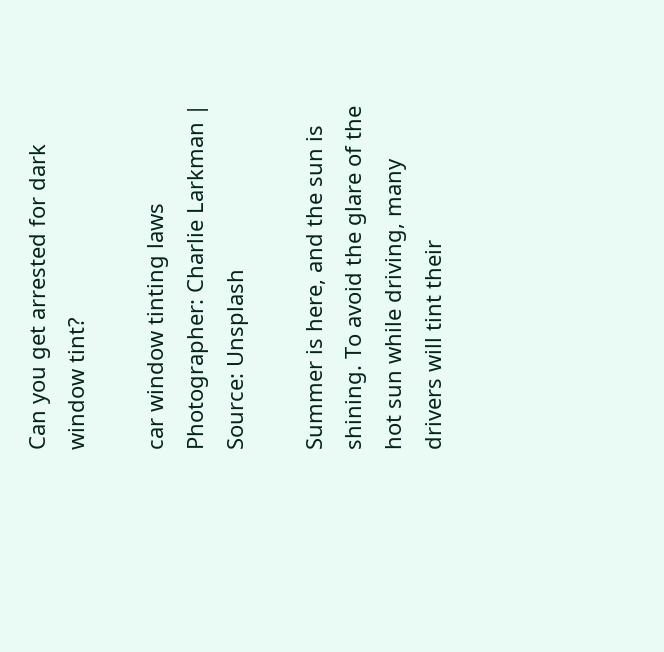Can you get arrested for dark window tint?

car window tinting laws
Photographer: Charlie Larkman | Source: Unsplash

Summer is here, and the sun is shining. To avoid the glare of the hot sun while driving, many drivers will tint their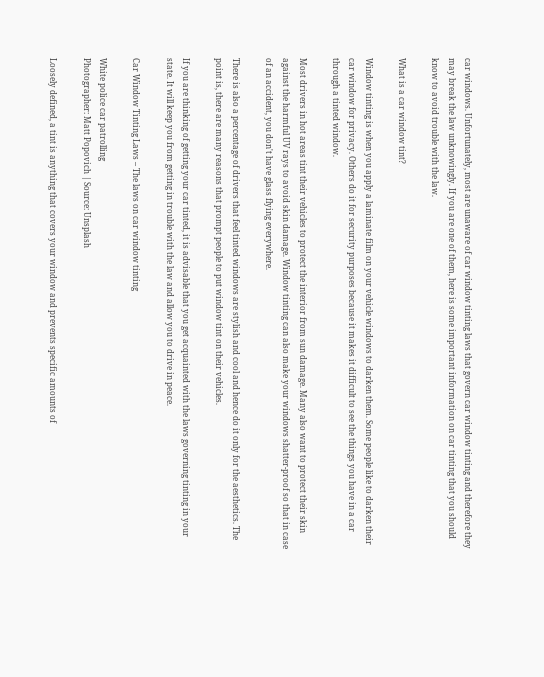car windows. Unfortunately, most are unaware of car window tinting laws that govern car window tinting and therefore they may break the law unknowingly. If you are one of them, here is some important information on car tinting that you should know to avoid trouble with the law.

What is a car window tint?

Window tinting is when you apply a laminate film on your vehicle windows to darken them. Some people like to darken their car window for privacy. Others do it for security purposes because it makes it difficult to see the things you have in a car through a tinted window.

Most drivers in hot areas tint their vehicles to protect the interior from sun damage. Many also want to protect their skin against the harmful UV rays to avoid skin damage. Window tinting can also make your windows shatter-proof so that in case of an accident, you don't have glass flying everywhere.

There is also a percentage of drivers that feel tinted windows are stylish and cool and hence do it only for the aesthetics. The point is, there are many reasons that prompt people to put window tint on their vehicles.

If you are thinking of getting your car tinted, it is advisable that you get acquainted with the laws governing tinting in your state. It will keep you from getting in trouble with the law and allow you to drive in peace.

Car Window Tinting Laws – The laws on car window tinting

White police car patrolling
Photographer: Matt Popovich | Source: Unsplash

Loosely defined, a tint is anything that covers your window and prevents specific amounts of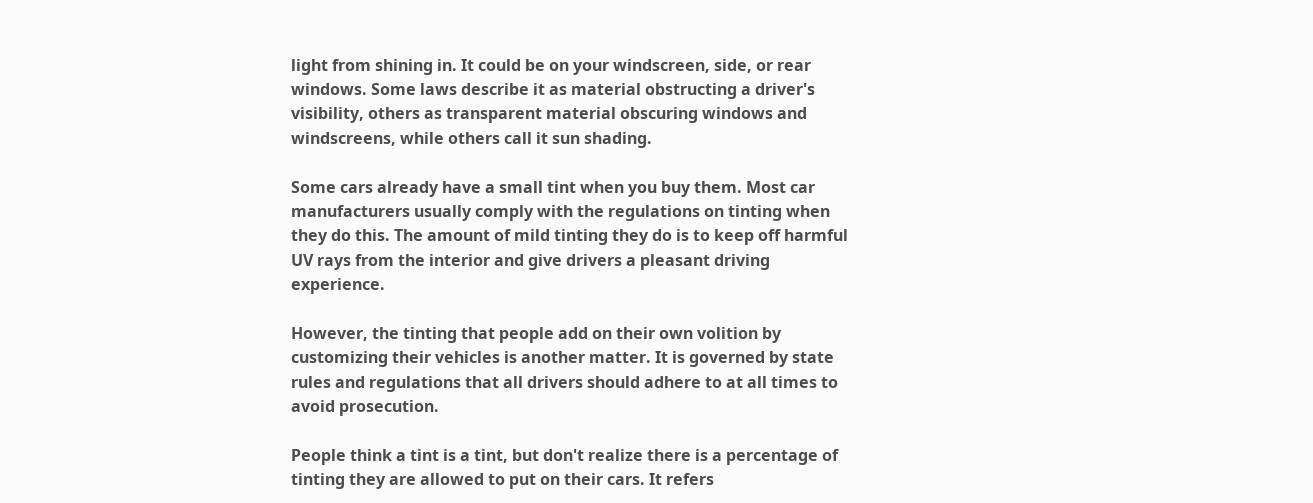light from shining in. It could be on your windscreen, side, or rear windows. Some laws describe it as material obstructing a driver's visibility, others as transparent material obscuring windows and windscreens, while others call it sun shading.

Some cars already have a small tint when you buy them. Most car manufacturers usually comply with the regulations on tinting when they do this. The amount of mild tinting they do is to keep off harmful UV rays from the interior and give drivers a pleasant driving experience.

However, the tinting that people add on their own volition by customizing their vehicles is another matter. It is governed by state rules and regulations that all drivers should adhere to at all times to avoid prosecution.

People think a tint is a tint, but don't realize there is a percentage of tinting they are allowed to put on their cars. It refers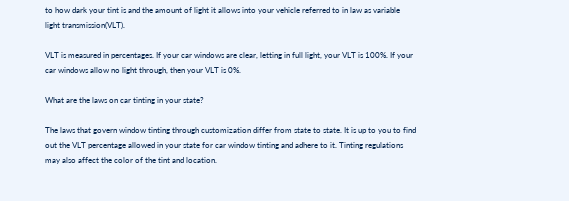to how dark your tint is and the amount of light it allows into your vehicle referred to in law as variable light transmission(VLT).

VLT is measured in percentages. If your car windows are clear, letting in full light, your VLT is 100%. If your car windows allow no light through, then your VLT is 0%.

What are the laws on car tinting in your state?

The laws that govern window tinting through customization differ from state to state. It is up to you to find out the VLT percentage allowed in your state for car window tinting and adhere to it. Tinting regulations may also affect the color of the tint and location.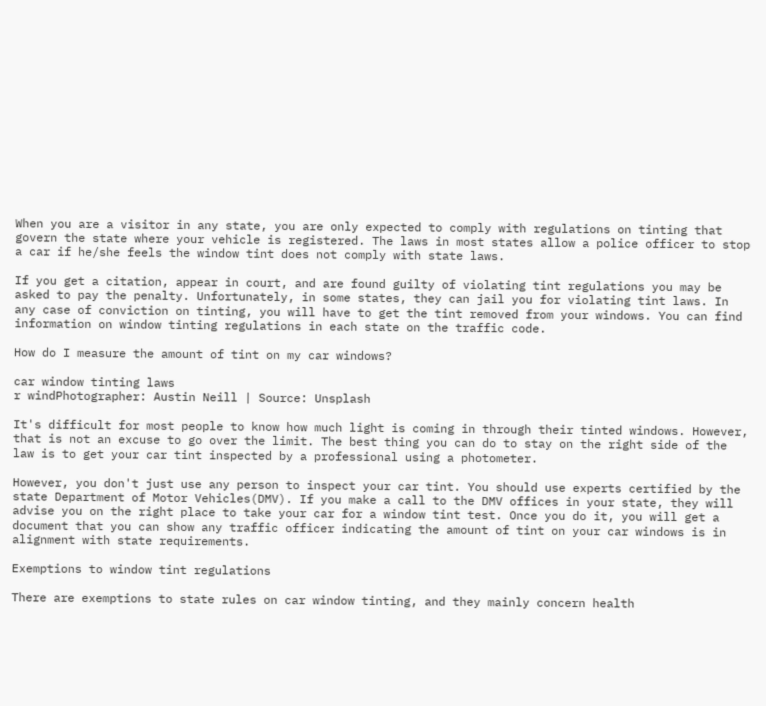When you are a visitor in any state, you are only expected to comply with regulations on tinting that govern the state where your vehicle is registered. The laws in most states allow a police officer to stop a car if he/she feels the window tint does not comply with state laws.

If you get a citation, appear in court, and are found guilty of violating tint regulations you may be asked to pay the penalty. Unfortunately, in some states, they can jail you for violating tint laws. In any case of conviction on tinting, you will have to get the tint removed from your windows. You can find information on window tinting regulations in each state on the traffic code.

How do I measure the amount of tint on my car windows?

car window tinting laws
r windPhotographer: Austin Neill | Source: Unsplash

It's difficult for most people to know how much light is coming in through their tinted windows. However, that is not an excuse to go over the limit. The best thing you can do to stay on the right side of the law is to get your car tint inspected by a professional using a photometer.

However, you don't just use any person to inspect your car tint. You should use experts certified by the state Department of Motor Vehicles(DMV). If you make a call to the DMV offices in your state, they will advise you on the right place to take your car for a window tint test. Once you do it, you will get a document that you can show any traffic officer indicating the amount of tint on your car windows is in alignment with state requirements.

Exemptions to window tint regulations

There are exemptions to state rules on car window tinting, and they mainly concern health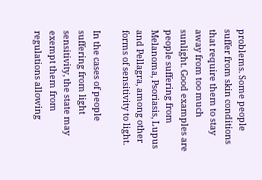problems. Some people suffer from skin conditions that require them to stay away from too much sunlight. Good examples are people suffering from Melanoma, Psoriasis, Lupus and Pellagra, among other forms of sensitivity to light.

In the cases of people suffering from light sensitivity, the state may exempt them from regulations allowing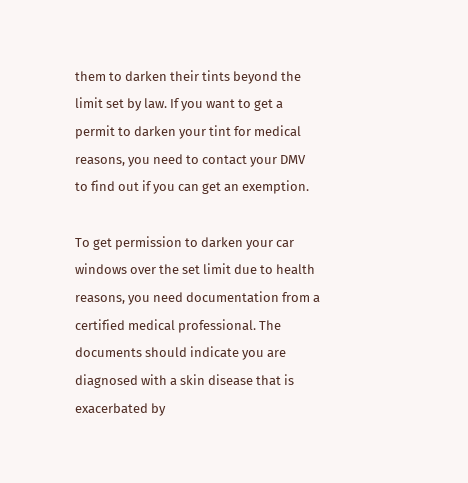them to darken their tints beyond the limit set by law. If you want to get a permit to darken your tint for medical reasons, you need to contact your DMV to find out if you can get an exemption.

To get permission to darken your car windows over the set limit due to health reasons, you need documentation from a certified medical professional. The documents should indicate you are diagnosed with a skin disease that is exacerbated by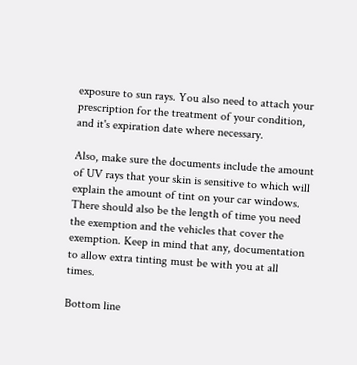exposure to sun rays. You also need to attach your prescription for the treatment of your condition, and it's expiration date where necessary.

Also, make sure the documents include the amount of UV rays that your skin is sensitive to which will explain the amount of tint on your car windows. There should also be the length of time you need the exemption and the vehicles that cover the exemption. Keep in mind that any, documentation to allow extra tinting must be with you at all times.

Bottom line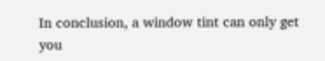In conclusion, a window tint can only get you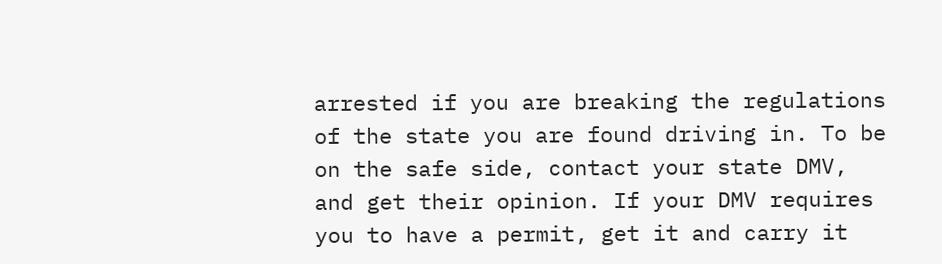arrested if you are breaking the regulations of the state you are found driving in. To be on the safe side, contact your state DMV, and get their opinion. If your DMV requires you to have a permit, get it and carry it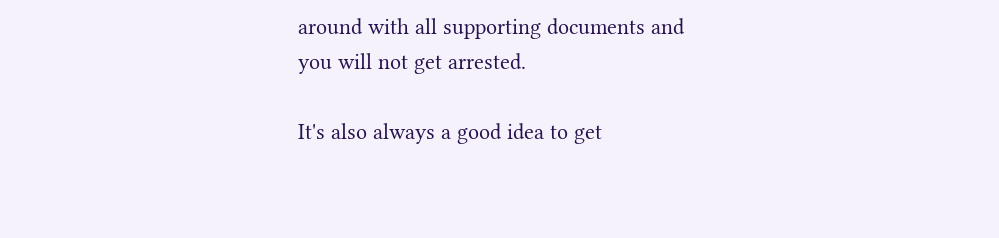around with all supporting documents and you will not get arrested.

It's also always a good idea to get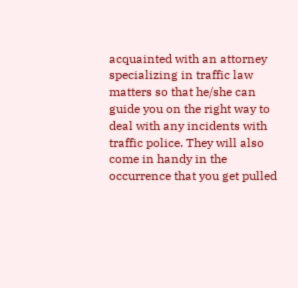acquainted with an attorney specializing in traffic law matters so that he/she can guide you on the right way to deal with any incidents with traffic police. They will also come in handy in the occurrence that you get pulled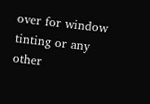over for window tinting or any other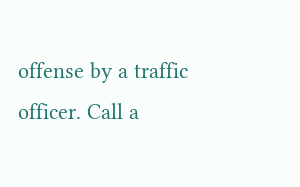offense by a traffic officer. Call a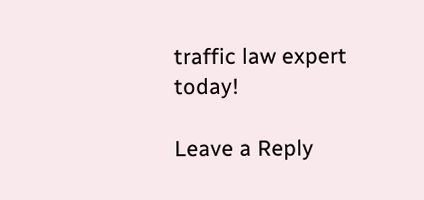traffic law expert today!

Leave a Reply